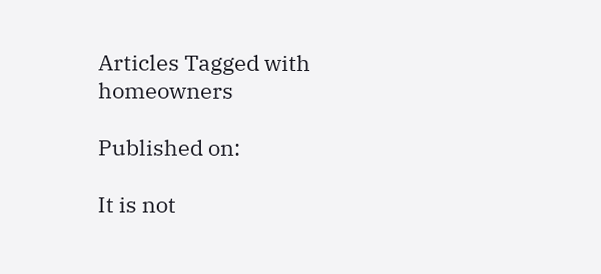Articles Tagged with homeowners

Published on:

It is not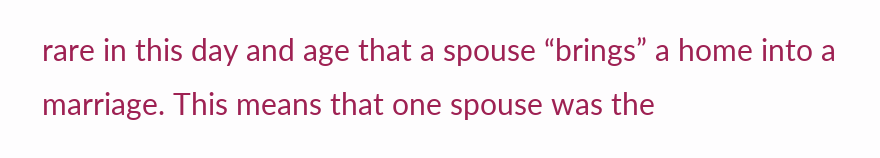rare in this day and age that a spouse “brings” a home into a marriage. This means that one spouse was the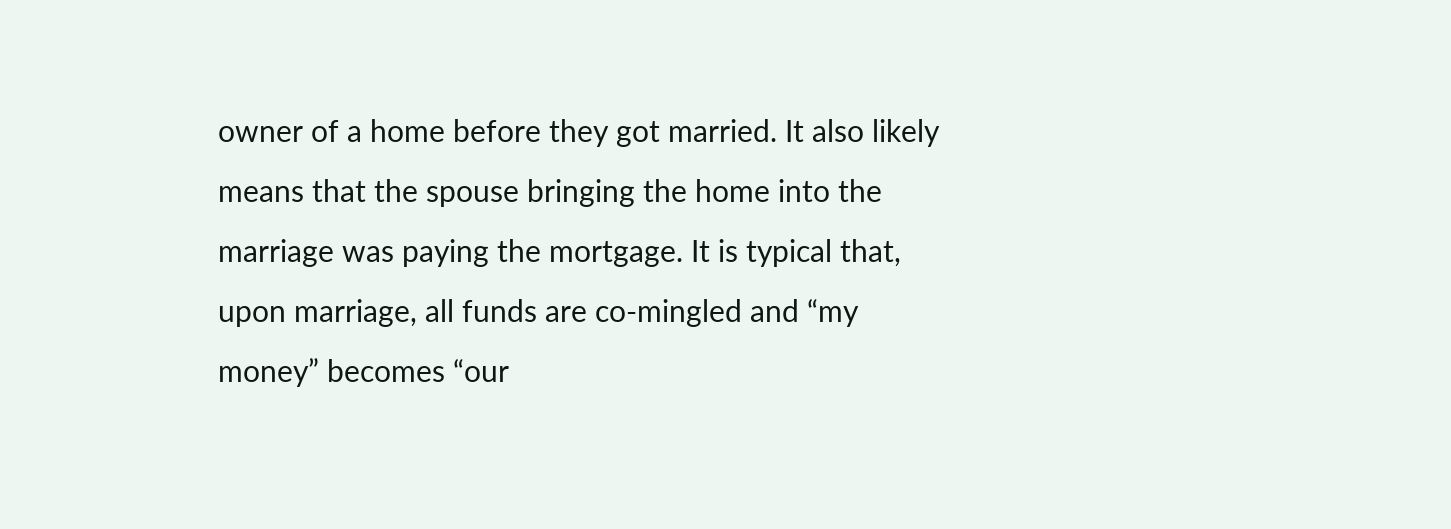owner of a home before they got married. It also likely means that the spouse bringing the home into the marriage was paying the mortgage. It is typical that, upon marriage, all funds are co-mingled and “my money” becomes “our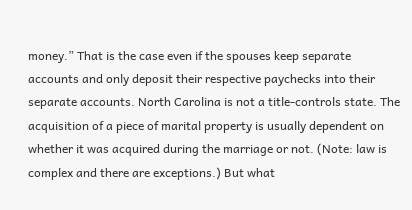money.” That is the case even if the spouses keep separate accounts and only deposit their respective paychecks into their separate accounts. North Carolina is not a title-controls state. The acquisition of a piece of marital property is usually dependent on whether it was acquired during the marriage or not. (Note: law is complex and there are exceptions.) But what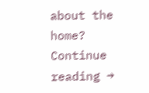about the home? Continue reading →